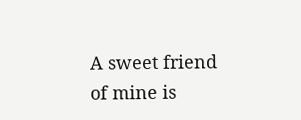A sweet friend of mine is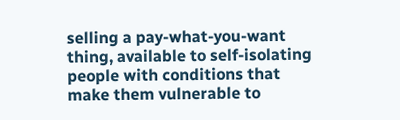selling a pay-what-you-want thing, available to self-isolating people with conditions that make them vulnerable to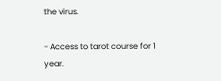the virus.

- Access to tarot course for 1 year.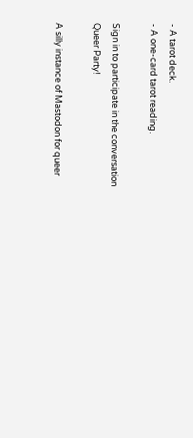- A tarot deck.
- A one-card tarot reading.

Sign in to participate in the conversation
Queer Party!

A silly instance of Mastodon for queer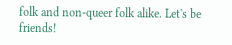folk and non-queer folk alike. Let's be friends!